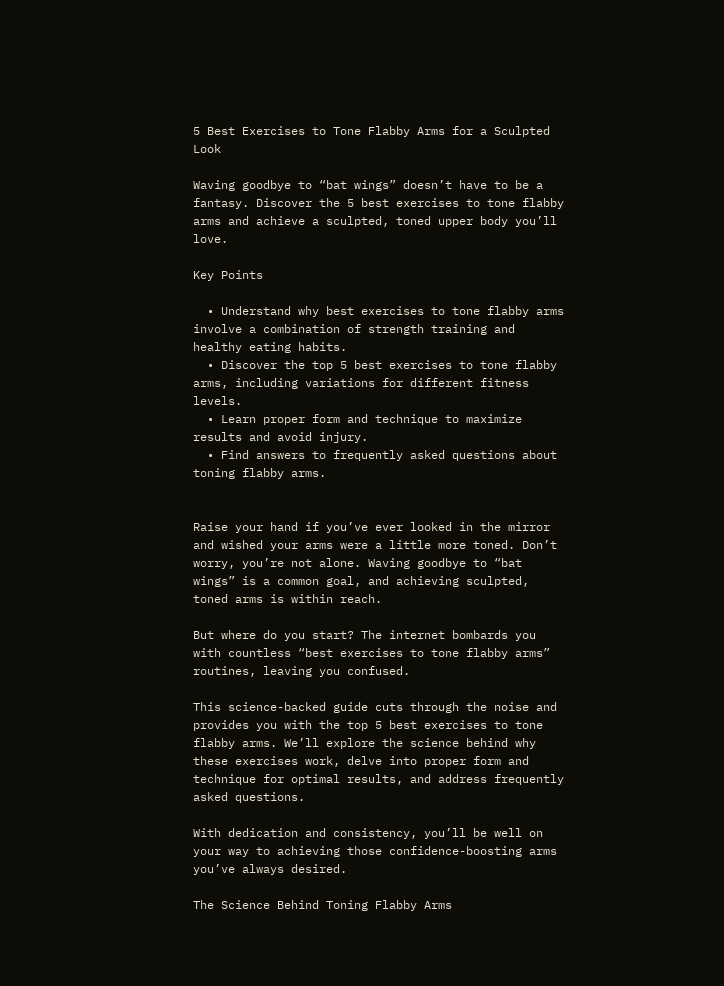5 Best Exercises to Tone Flabby Arms for a Sculpted Look

Waving goodbye to “bat wings” doesn’t have to be a fantasy. Discover the 5 best exercises to tone flabby arms and achieve a sculpted, toned upper body you’ll love.

Key Points

  • Understand why best exercises to tone flabby arms involve a combination of strength training and healthy eating habits.
  • Discover the top 5 best exercises to tone flabby arms, including variations for different fitness levels.
  • Learn proper form and technique to maximize results and avoid injury.
  • Find answers to frequently asked questions about toning flabby arms.


Raise your hand if you’ve ever looked in the mirror and wished your arms were a little more toned. Don’t worry, you’re not alone. Waving goodbye to “bat wings” is a common goal, and achieving sculpted, toned arms is within reach.

But where do you start? The internet bombards you with countless “best exercises to tone flabby arms” routines, leaving you confused.

This science-backed guide cuts through the noise and provides you with the top 5 best exercises to tone flabby arms. We’ll explore the science behind why these exercises work, delve into proper form and technique for optimal results, and address frequently asked questions.

With dedication and consistency, you’ll be well on your way to achieving those confidence-boosting arms you’ve always desired.

The Science Behind Toning Flabby Arms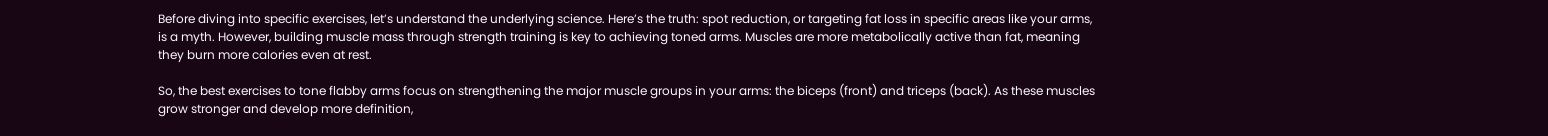Before diving into specific exercises, let’s understand the underlying science. Here’s the truth: spot reduction, or targeting fat loss in specific areas like your arms, is a myth. However, building muscle mass through strength training is key to achieving toned arms. Muscles are more metabolically active than fat, meaning they burn more calories even at rest.

So, the best exercises to tone flabby arms focus on strengthening the major muscle groups in your arms: the biceps (front) and triceps (back). As these muscles grow stronger and develop more definition,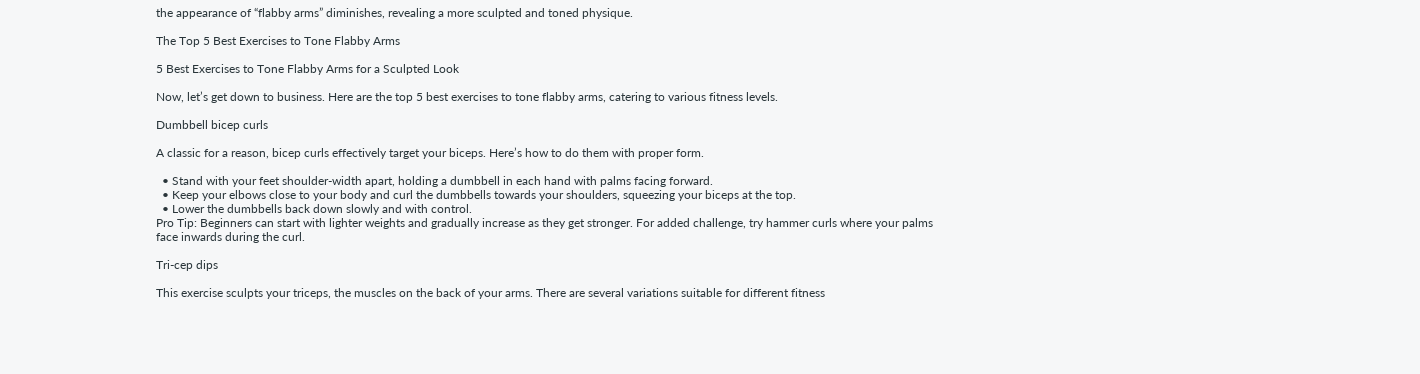the appearance of “flabby arms” diminishes, revealing a more sculpted and toned physique.

The Top 5 Best Exercises to Tone Flabby Arms

5 Best Exercises to Tone Flabby Arms for a Sculpted Look

Now, let’s get down to business. Here are the top 5 best exercises to tone flabby arms, catering to various fitness levels.

Dumbbell bicep curls

A classic for a reason, bicep curls effectively target your biceps. Here’s how to do them with proper form.

  • Stand with your feet shoulder-width apart, holding a dumbbell in each hand with palms facing forward.
  • Keep your elbows close to your body and curl the dumbbells towards your shoulders, squeezing your biceps at the top.
  • Lower the dumbbells back down slowly and with control.
Pro Tip: Beginners can start with lighter weights and gradually increase as they get stronger. For added challenge, try hammer curls where your palms face inwards during the curl.

Tri-cep dips

This exercise sculpts your triceps, the muscles on the back of your arms. There are several variations suitable for different fitness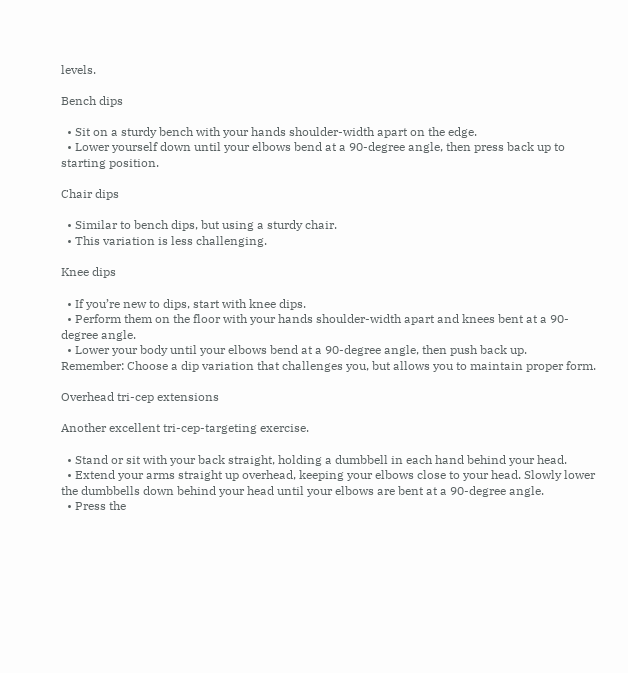levels.

Bench dips

  • Sit on a sturdy bench with your hands shoulder-width apart on the edge.
  • Lower yourself down until your elbows bend at a 90-degree angle, then press back up to starting position.

Chair dips

  • Similar to bench dips, but using a sturdy chair.
  • This variation is less challenging.

Knee dips

  • If you’re new to dips, start with knee dips.
  • Perform them on the floor with your hands shoulder-width apart and knees bent at a 90-degree angle.
  • Lower your body until your elbows bend at a 90-degree angle, then push back up.
Remember: Choose a dip variation that challenges you, but allows you to maintain proper form.

Overhead tri-cep extensions

Another excellent tri-cep-targeting exercise.

  • Stand or sit with your back straight, holding a dumbbell in each hand behind your head.
  • Extend your arms straight up overhead, keeping your elbows close to your head. Slowly lower the dumbbells down behind your head until your elbows are bent at a 90-degree angle.
  • Press the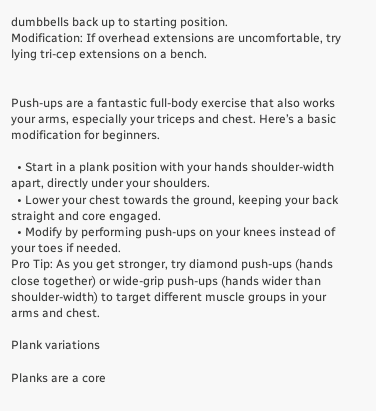dumbbells back up to starting position.
Modification: If overhead extensions are uncomfortable, try lying tri-cep extensions on a bench.


Push-ups are a fantastic full-body exercise that also works your arms, especially your triceps and chest. Here’s a basic modification for beginners.

  • Start in a plank position with your hands shoulder-width apart, directly under your shoulders.
  • Lower your chest towards the ground, keeping your back straight and core engaged.
  • Modify by performing push-ups on your knees instead of your toes if needed.
Pro Tip: As you get stronger, try diamond push-ups (hands close together) or wide-grip push-ups (hands wider than shoulder-width) to target different muscle groups in your arms and chest.

Plank variations

Planks are a core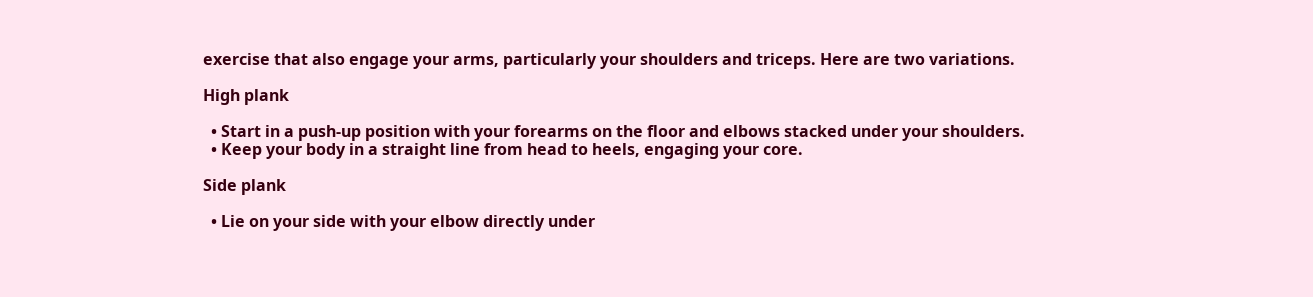exercise that also engage your arms, particularly your shoulders and triceps. Here are two variations.

High plank

  • Start in a push-up position with your forearms on the floor and elbows stacked under your shoulders.
  • Keep your body in a straight line from head to heels, engaging your core.

Side plank

  • Lie on your side with your elbow directly under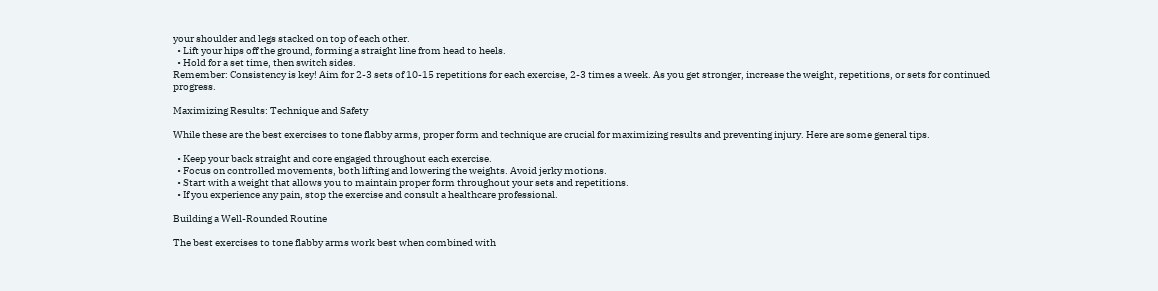your shoulder and legs stacked on top of each other.
  • Lift your hips off the ground, forming a straight line from head to heels.
  • Hold for a set time, then switch sides.
Remember: Consistency is key! Aim for 2-3 sets of 10-15 repetitions for each exercise, 2-3 times a week. As you get stronger, increase the weight, repetitions, or sets for continued progress.

Maximizing Results: Technique and Safety

While these are the best exercises to tone flabby arms, proper form and technique are crucial for maximizing results and preventing injury. Here are some general tips.

  • Keep your back straight and core engaged throughout each exercise.
  • Focus on controlled movements, both lifting and lowering the weights. Avoid jerky motions.
  • Start with a weight that allows you to maintain proper form throughout your sets and repetitions.
  • If you experience any pain, stop the exercise and consult a healthcare professional.

Building a Well-Rounded Routine

The best exercises to tone flabby arms work best when combined with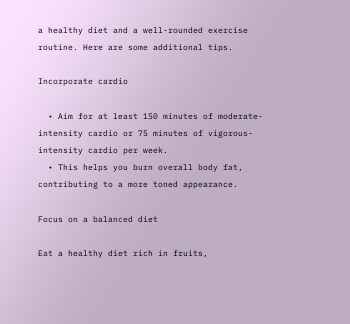a healthy diet and a well-rounded exercise routine. Here are some additional tips.

Incorporate cardio

  • Aim for at least 150 minutes of moderate-intensity cardio or 75 minutes of vigorous-intensity cardio per week.
  • This helps you burn overall body fat, contributing to a more toned appearance.

Focus on a balanced diet

Eat a healthy diet rich in fruits,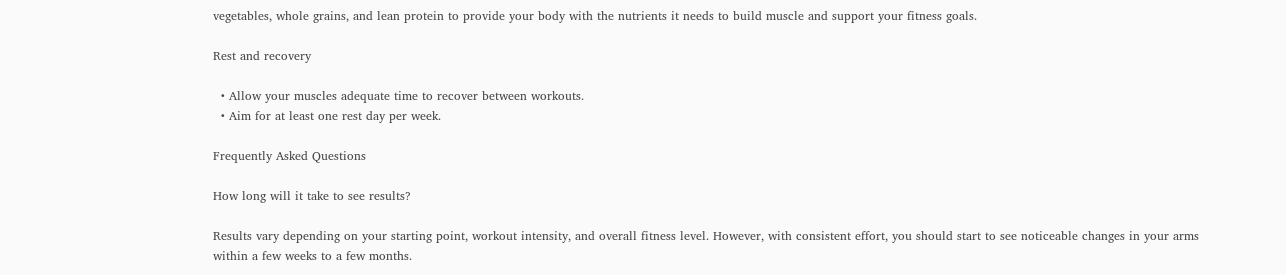vegetables, whole grains, and lean protein to provide your body with the nutrients it needs to build muscle and support your fitness goals.

Rest and recovery

  • Allow your muscles adequate time to recover between workouts.
  • Aim for at least one rest day per week.

Frequently Asked Questions

How long will it take to see results?

Results vary depending on your starting point, workout intensity, and overall fitness level. However, with consistent effort, you should start to see noticeable changes in your arms within a few weeks to a few months.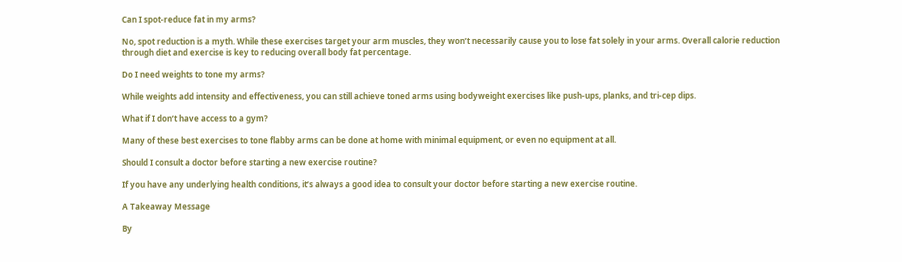Can I spot-reduce fat in my arms?

No, spot reduction is a myth. While these exercises target your arm muscles, they won’t necessarily cause you to lose fat solely in your arms. Overall calorie reduction through diet and exercise is key to reducing overall body fat percentage.

Do I need weights to tone my arms?

While weights add intensity and effectiveness, you can still achieve toned arms using bodyweight exercises like push-ups, planks, and tri-cep dips.

What if I don’t have access to a gym?

Many of these best exercises to tone flabby arms can be done at home with minimal equipment, or even no equipment at all.

Should I consult a doctor before starting a new exercise routine?

If you have any underlying health conditions, it’s always a good idea to consult your doctor before starting a new exercise routine.

A Takeaway Message

By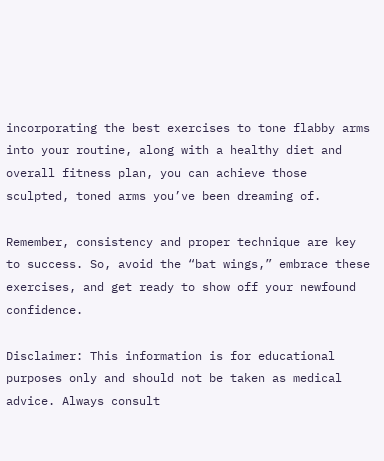incorporating the best exercises to tone flabby arms into your routine, along with a healthy diet and overall fitness plan, you can achieve those sculpted, toned arms you’ve been dreaming of.

Remember, consistency and proper technique are key to success. So, avoid the “bat wings,” embrace these exercises, and get ready to show off your newfound confidence.

Disclaimer: This information is for educational purposes only and should not be taken as medical advice. Always consult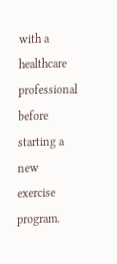with a healthcare professional before starting a new exercise program.